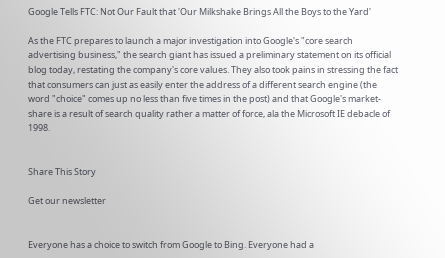Google Tells FTC: Not Our Fault that 'Our Milkshake Brings All the Boys to the Yard'

As the FTC prepares to launch a major investigation into Google's "core search advertising business," the search giant has issued a preliminary statement on its official blog today, restating the company's core values. They also took pains in stressing the fact that consumers can just as easily enter the address of a different search engine (the word "choice" comes up no less than five times in the post) and that Google's market-share is a result of search quality rather a matter of force, ala the Microsoft IE debacle of 1998.


Share This Story

Get our newsletter


Everyone has a choice to switch from Google to Bing. Everyone had a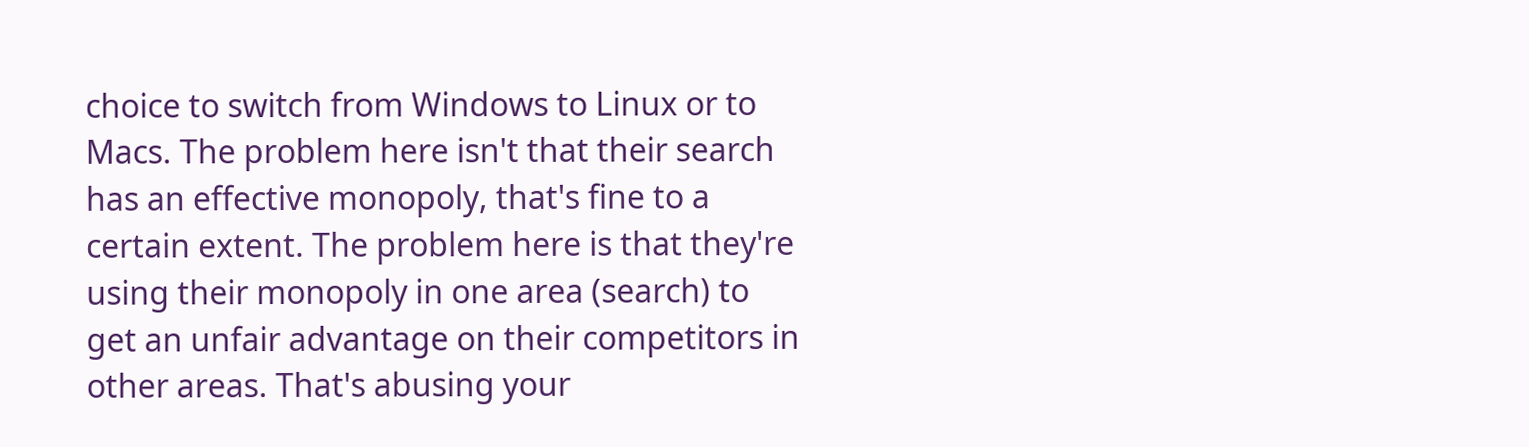choice to switch from Windows to Linux or to Macs. The problem here isn't that their search has an effective monopoly, that's fine to a certain extent. The problem here is that they're using their monopoly in one area (search) to get an unfair advantage on their competitors in other areas. That's abusing your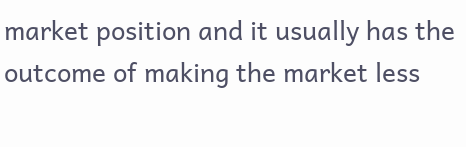market position and it usually has the outcome of making the market less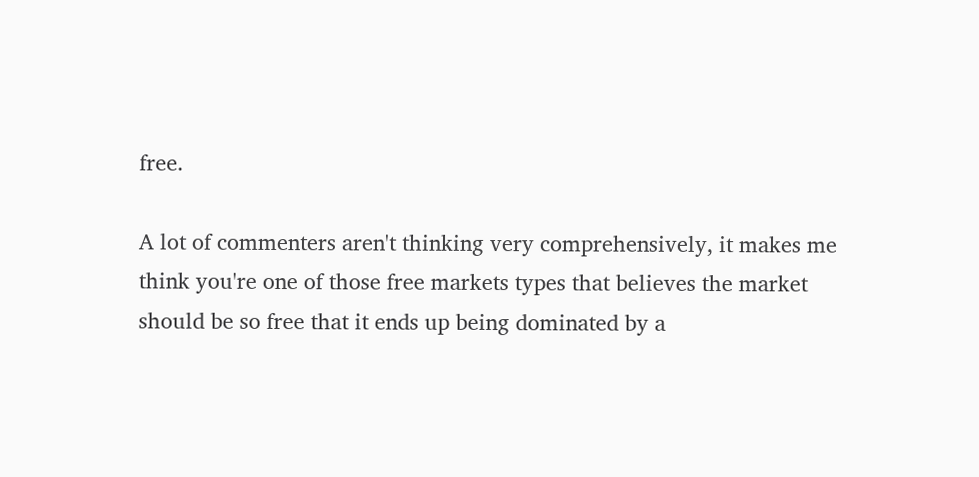free.

A lot of commenters aren't thinking very comprehensively, it makes me think you're one of those free markets types that believes the market should be so free that it ends up being dominated by a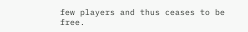few players and thus ceases to be free.